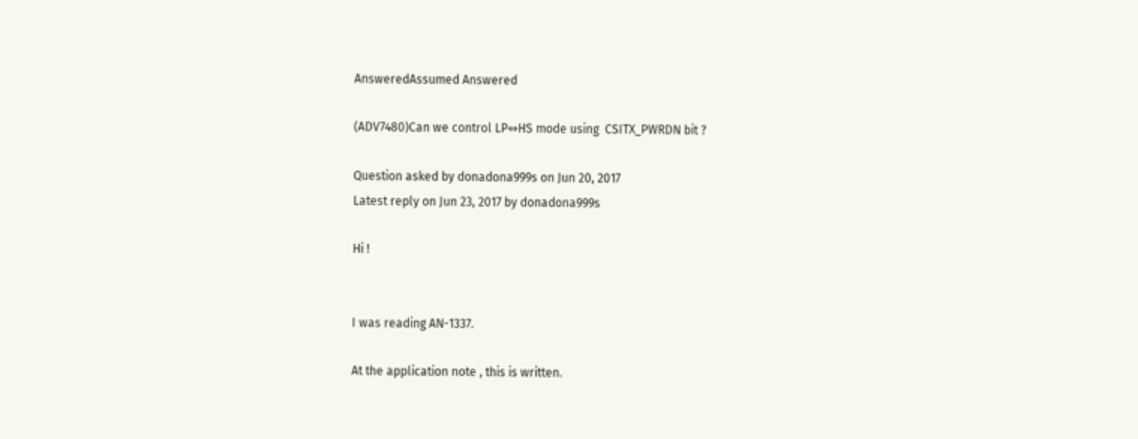AnsweredAssumed Answered

(ADV7480)Can we control LP⇔HS mode using  CSITX_PWRDN bit ?

Question asked by donadona999s on Jun 20, 2017
Latest reply on Jun 23, 2017 by donadona999s

Hi !


I was reading AN-1337.

At the application note , this is written.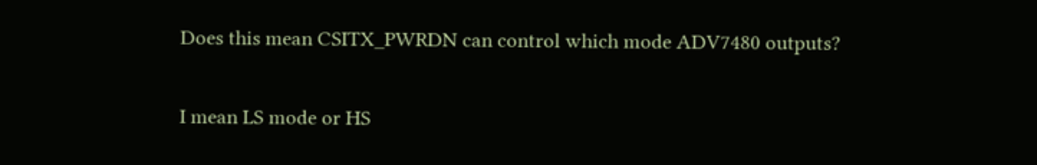Does this mean CSITX_PWRDN can control which mode ADV7480 outputs?

I mean LS mode or HS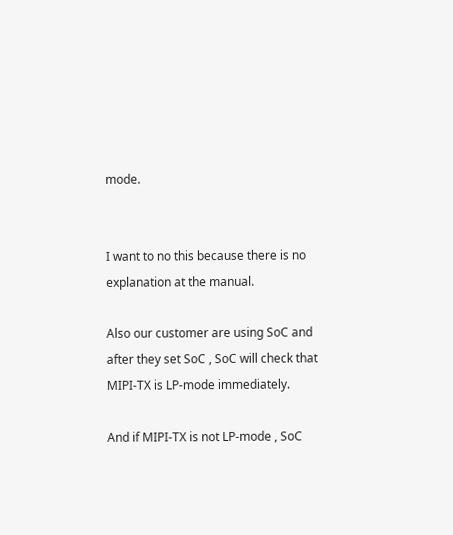mode.


I want to no this because there is no explanation at the manual.

Also our customer are using SoC and after they set SoC , SoC will check that MIPI-TX is LP-mode immediately.

And if MIPI-TX is not LP-mode , SoC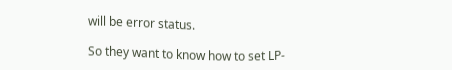will be error status.

So they want to know how to set LP-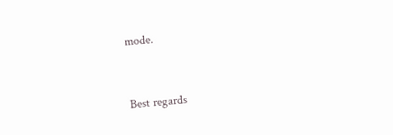mode.


Best regards